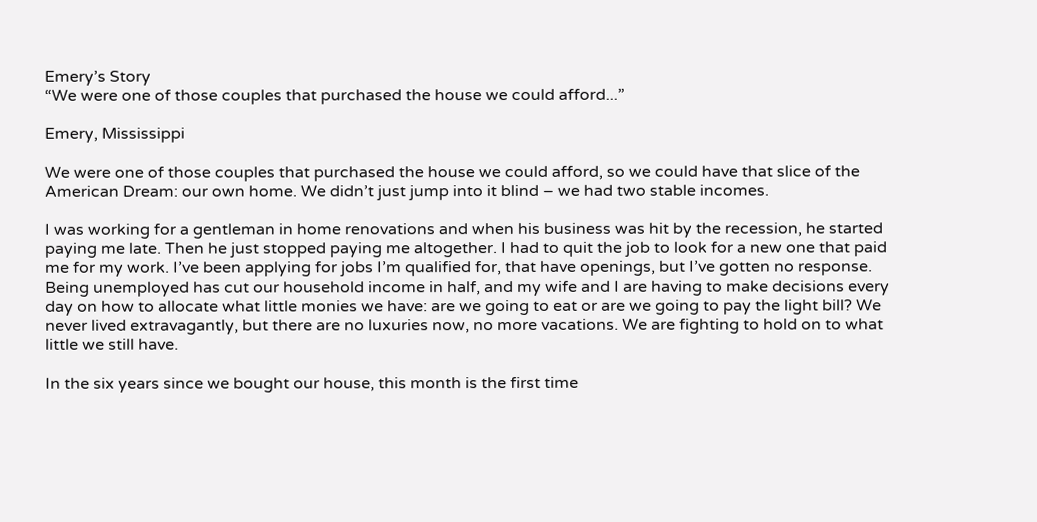Emery’s Story
“We were one of those couples that purchased the house we could afford...”

Emery, Mississippi

We were one of those couples that purchased the house we could afford, so we could have that slice of the American Dream: our own home. We didn’t just jump into it blind – we had two stable incomes.

I was working for a gentleman in home renovations and when his business was hit by the recession, he started paying me late. Then he just stopped paying me altogether. I had to quit the job to look for a new one that paid me for my work. I’ve been applying for jobs I’m qualified for, that have openings, but I’ve gotten no response. Being unemployed has cut our household income in half, and my wife and I are having to make decisions every day on how to allocate what little monies we have: are we going to eat or are we going to pay the light bill? We never lived extravagantly, but there are no luxuries now, no more vacations. We are fighting to hold on to what little we still have.

In the six years since we bought our house, this month is the first time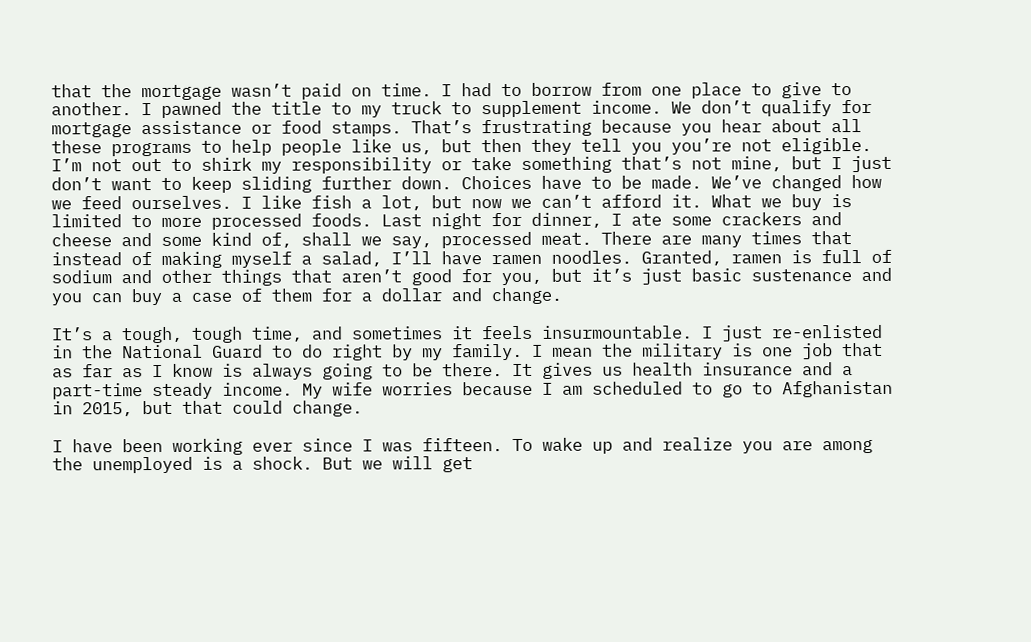that the mortgage wasn’t paid on time. I had to borrow from one place to give to another. I pawned the title to my truck to supplement income. We don’t qualify for mortgage assistance or food stamps. That’s frustrating because you hear about all these programs to help people like us, but then they tell you you’re not eligible. I’m not out to shirk my responsibility or take something that’s not mine, but I just don’t want to keep sliding further down. Choices have to be made. We’ve changed how we feed ourselves. I like fish a lot, but now we can’t afford it. What we buy is limited to more processed foods. Last night for dinner, I ate some crackers and cheese and some kind of, shall we say, processed meat. There are many times that instead of making myself a salad, I’ll have ramen noodles. Granted, ramen is full of sodium and other things that aren’t good for you, but it’s just basic sustenance and you can buy a case of them for a dollar and change.

It’s a tough, tough time, and sometimes it feels insurmountable. I just re-enlisted in the National Guard to do right by my family. I mean the military is one job that as far as I know is always going to be there. It gives us health insurance and a part-time steady income. My wife worries because I am scheduled to go to Afghanistan in 2015, but that could change.

I have been working ever since I was fifteen. To wake up and realize you are among the unemployed is a shock. But we will get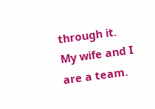through it. My wife and I are a team.